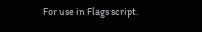For use in Flags script.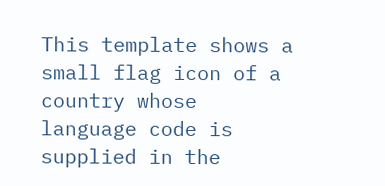This template shows a small flag icon of a country whose language code is supplied in the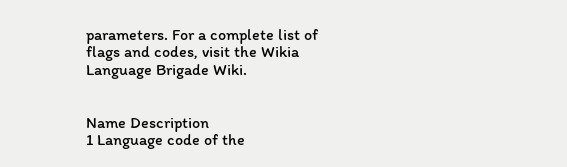parameters. For a complete list of flags and codes, visit the Wikia Language Brigade Wiki.


Name Description
1 Language code of the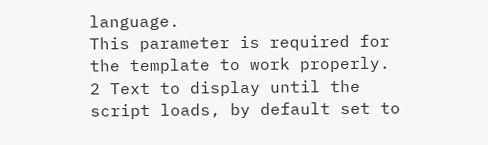language.
This parameter is required for the template to work properly.
2 Text to display until the script loads, by default set to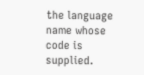the language name whose code is supplied.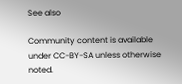See also

Community content is available under CC-BY-SA unless otherwise noted.